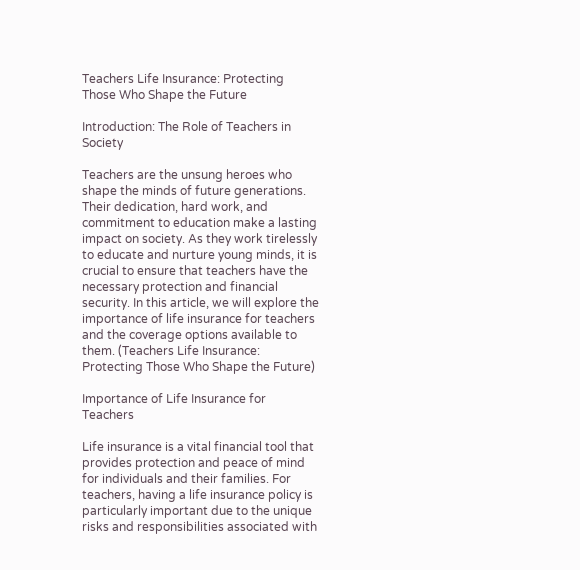Teachers Life Insurance: Protecting Those Who Shape the Future

Introduction: The Role of Teachers in Society

Teachers are the unsung heroes who shape the minds of future generations. Their dedication, hard work, and commitment to education make a lasting impact on society. As they work tirelessly to educate and nurture young minds, it is crucial to ensure that teachers have the necessary protection and financial security. In this article, we will explore the importance of life insurance for teachers and the coverage options available to them. (Teachers Life Insurance: Protecting Those Who Shape the Future)

Importance of Life Insurance for Teachers

Life insurance is a vital financial tool that provides protection and peace of mind for individuals and their families. For teachers, having a life insurance policy is particularly important due to the unique risks and responsibilities associated with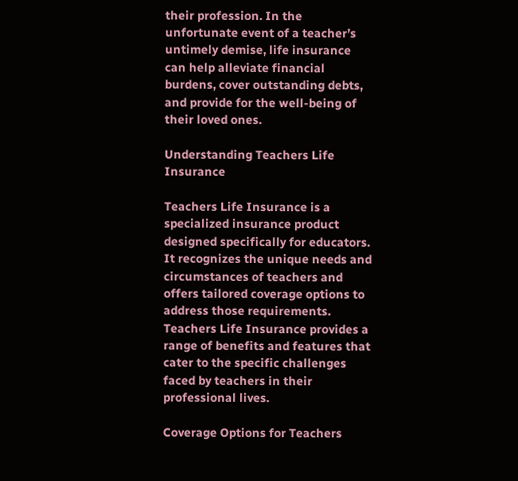their profession. In the unfortunate event of a teacher’s untimely demise, life insurance can help alleviate financial burdens, cover outstanding debts, and provide for the well-being of their loved ones.

Understanding Teachers Life Insurance

Teachers Life Insurance is a specialized insurance product designed specifically for educators. It recognizes the unique needs and circumstances of teachers and offers tailored coverage options to address those requirements. Teachers Life Insurance provides a range of benefits and features that cater to the specific challenges faced by teachers in their professional lives.

Coverage Options for Teachers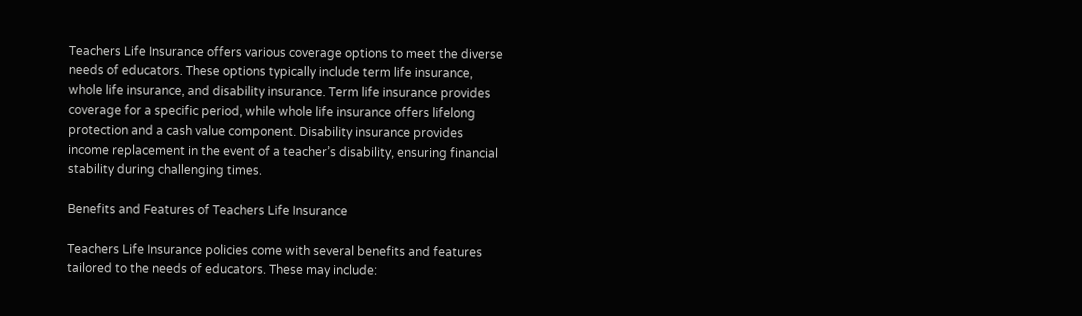Teachers Life Insurance offers various coverage options to meet the diverse needs of educators. These options typically include term life insurance, whole life insurance, and disability insurance. Term life insurance provides coverage for a specific period, while whole life insurance offers lifelong protection and a cash value component. Disability insurance provides income replacement in the event of a teacher’s disability, ensuring financial stability during challenging times.

Benefits and Features of Teachers Life Insurance

Teachers Life Insurance policies come with several benefits and features tailored to the needs of educators. These may include: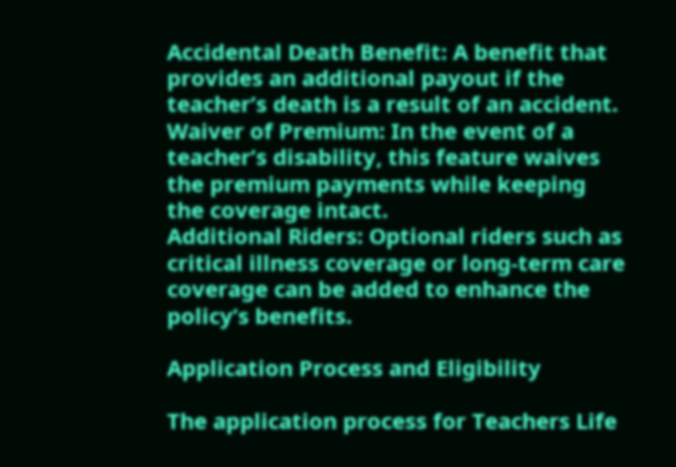Accidental Death Benefit: A benefit that provides an additional payout if the teacher’s death is a result of an accident.
Waiver of Premium: In the event of a teacher’s disability, this feature waives the premium payments while keeping the coverage intact.
Additional Riders: Optional riders such as critical illness coverage or long-term care coverage can be added to enhance the policy’s benefits.

Application Process and Eligibility

The application process for Teachers Life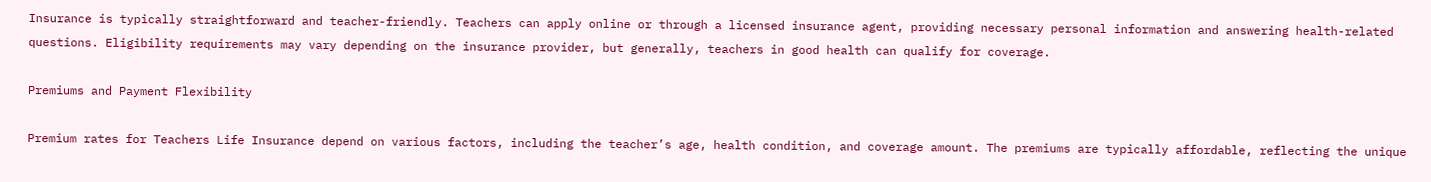Insurance is typically straightforward and teacher-friendly. Teachers can apply online or through a licensed insurance agent, providing necessary personal information and answering health-related questions. Eligibility requirements may vary depending on the insurance provider, but generally, teachers in good health can qualify for coverage.

Premiums and Payment Flexibility

Premium rates for Teachers Life Insurance depend on various factors, including the teacher’s age, health condition, and coverage amount. The premiums are typically affordable, reflecting the unique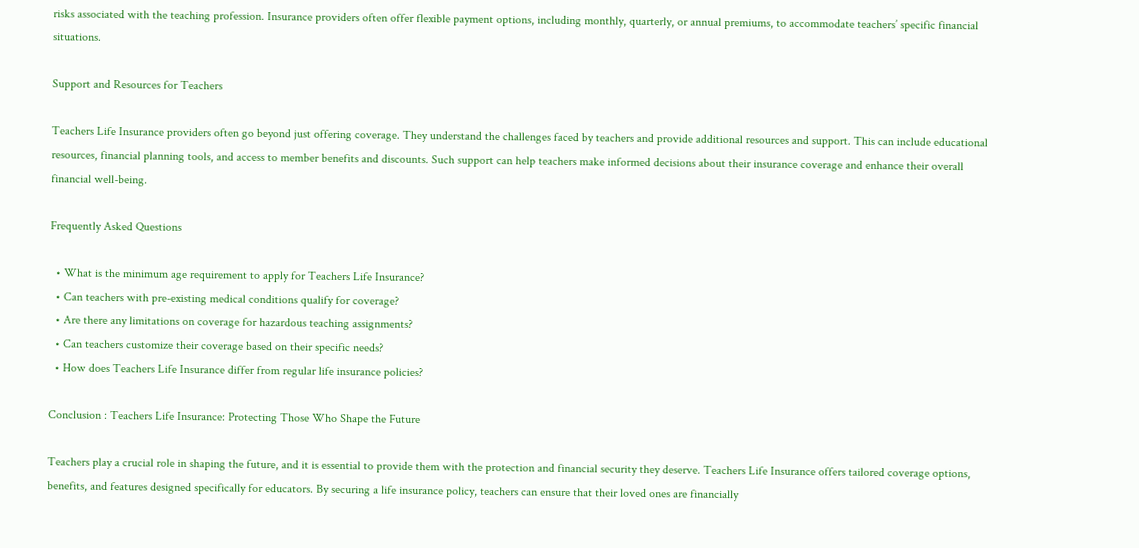risks associated with the teaching profession. Insurance providers often offer flexible payment options, including monthly, quarterly, or annual premiums, to accommodate teachers’ specific financial situations.

Support and Resources for Teachers

Teachers Life Insurance providers often go beyond just offering coverage. They understand the challenges faced by teachers and provide additional resources and support. This can include educational resources, financial planning tools, and access to member benefits and discounts. Such support can help teachers make informed decisions about their insurance coverage and enhance their overall financial well-being.

Frequently Asked Questions

  • What is the minimum age requirement to apply for Teachers Life Insurance?
  • Can teachers with pre-existing medical conditions qualify for coverage?
  • Are there any limitations on coverage for hazardous teaching assignments?
  • Can teachers customize their coverage based on their specific needs?
  • How does Teachers Life Insurance differ from regular life insurance policies?

Conclusion : Teachers Life Insurance: Protecting Those Who Shape the Future

Teachers play a crucial role in shaping the future, and it is essential to provide them with the protection and financial security they deserve. Teachers Life Insurance offers tailored coverage options, benefits, and features designed specifically for educators. By securing a life insurance policy, teachers can ensure that their loved ones are financially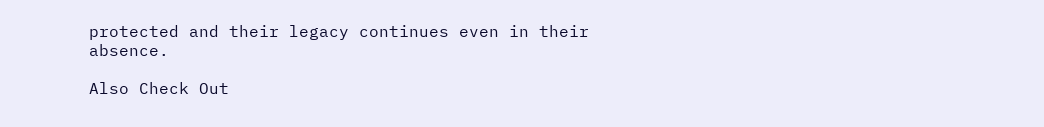protected and their legacy continues even in their absence.

Also Check Out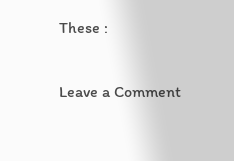These :

Leave a Comment